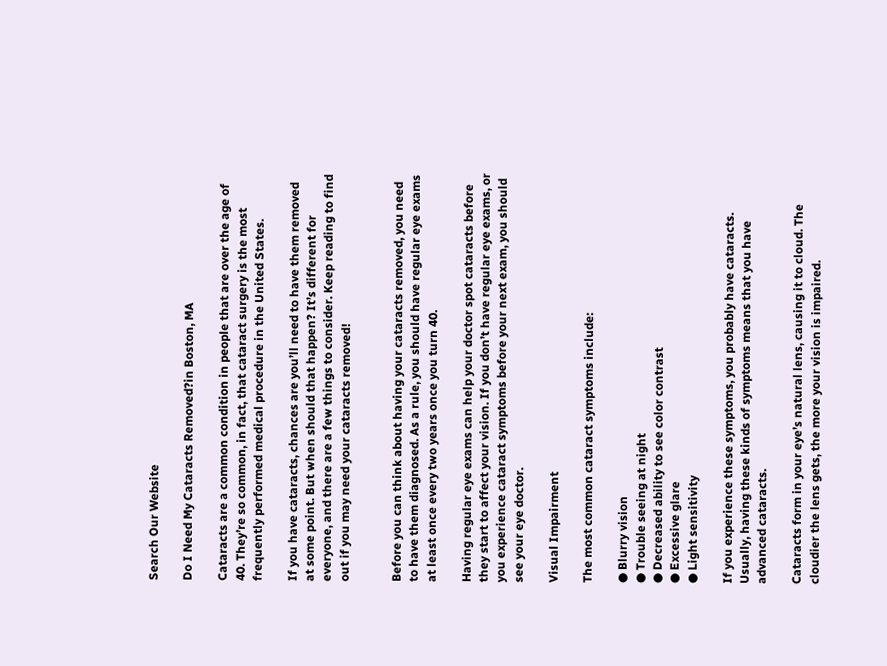Search Our Website

Do I Need My Cataracts Removed?in Boston, MA

Cataracts are a common condition in people that are over the age of 40. They’re so common, in fact, that cataract surgery is the most frequently performed medical procedure in the United States.

If you have cataracts, chances are you’ll need to have them removed at some point. But when should that happen? It’s different for everyone, and there are a few things to consider. Keep reading to find out if you may need your cataracts removed!


Before you can think about having your cataracts removed, you need to have them diagnosed. As a rule, you should have regular eye exams at least once every two years once you turn 40.

Having regular eye exams can help your doctor spot cataracts before they start to affect your vision. If you don’t have regular eye exams, or you experience cataract symptoms before your next exam, you should see your eye doctor.

Visual Impairment

The most common cataract symptoms include:

● Blurry vision
● Trouble seeing at night
● Decreased ability to see color contrast
● Excessive glare
● Light sensitivity

If you experience these symptoms, you probably have cataracts. Usually, having these kinds of symptoms means that you have advanced cataracts.

Cataracts form in your eye’s natural lens, causing it to cloud. The cloudier the lens gets, the more your vision is impaired.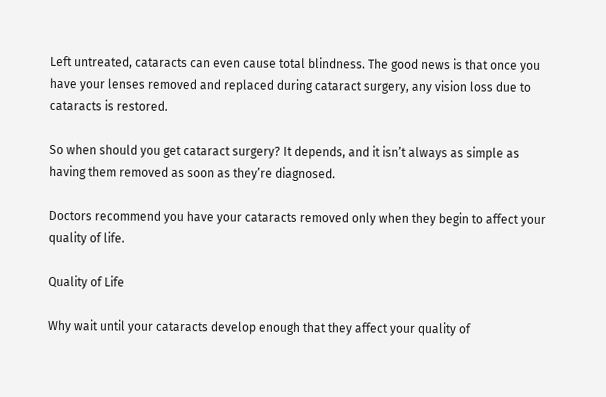Left untreated, cataracts can even cause total blindness. The good news is that once you have your lenses removed and replaced during cataract surgery, any vision loss due to cataracts is restored.

So when should you get cataract surgery? It depends, and it isn’t always as simple as having them removed as soon as they’re diagnosed.

Doctors recommend you have your cataracts removed only when they begin to affect your quality of life.

Quality of Life

Why wait until your cataracts develop enough that they affect your quality of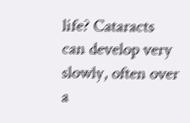life? Cataracts can develop very slowly, often over a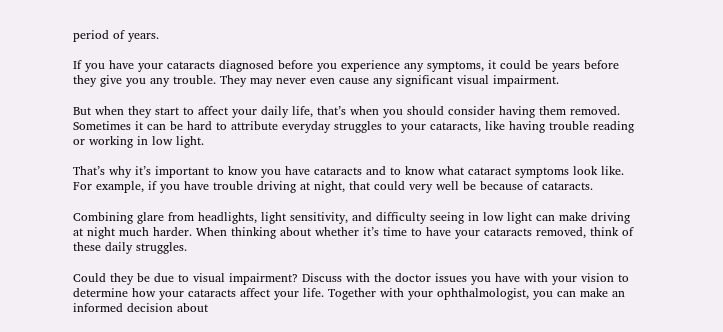period of years.

If you have your cataracts diagnosed before you experience any symptoms, it could be years before they give you any trouble. They may never even cause any significant visual impairment.

But when they start to affect your daily life, that’s when you should consider having them removed. Sometimes it can be hard to attribute everyday struggles to your cataracts, like having trouble reading or working in low light.

That’s why it’s important to know you have cataracts and to know what cataract symptoms look like. For example, if you have trouble driving at night, that could very well be because of cataracts.

Combining glare from headlights, light sensitivity, and difficulty seeing in low light can make driving at night much harder. When thinking about whether it’s time to have your cataracts removed, think of these daily struggles.

Could they be due to visual impairment? Discuss with the doctor issues you have with your vision to determine how your cataracts affect your life. Together with your ophthalmologist, you can make an informed decision about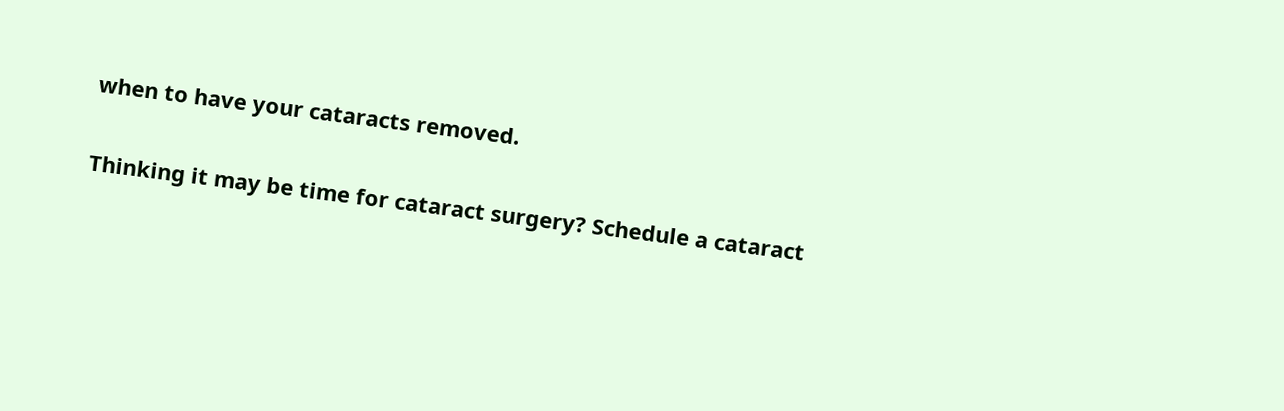when to have your cataracts removed.

Thinking it may be time for cataract surgery? Schedule a cataract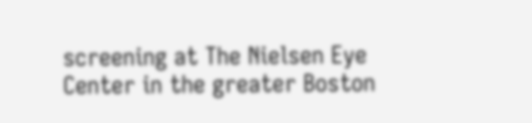screening at The Nielsen Eye Center in the greater Boston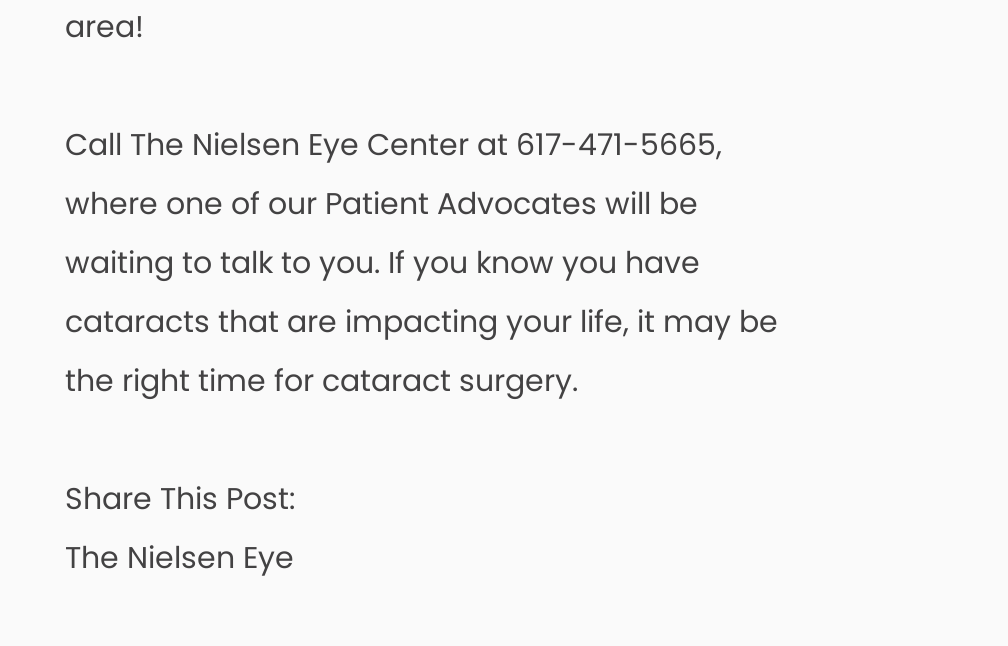area!

Call The Nielsen Eye Center at 617-471-5665, where one of our Patient Advocates will be waiting to talk to you. If you know you have cataracts that are impacting your life, it may be the right time for cataract surgery.

Share This Post:
The Nielsen Eye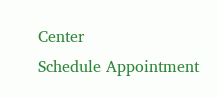Center
Schedule Appointment